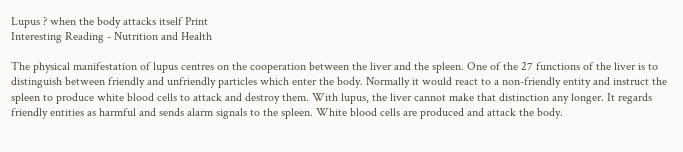Lupus ? when the body attacks itself Print
Interesting Reading - Nutrition and Health

The physical manifestation of lupus centres on the cooperation between the liver and the spleen. One of the 27 functions of the liver is to distinguish between friendly and unfriendly particles which enter the body. Normally it would react to a non-friendly entity and instruct the spleen to produce white blood cells to attack and destroy them. With lupus, the liver cannot make that distinction any longer. It regards friendly entities as harmful and sends alarm signals to the spleen. White blood cells are produced and attack the body.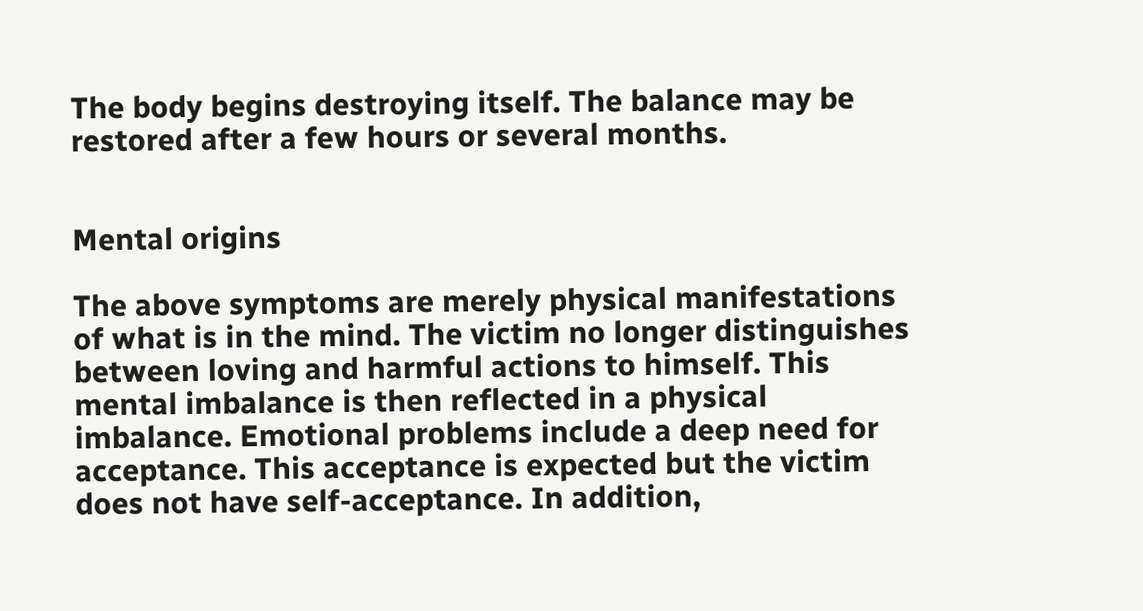The body begins destroying itself. The balance may be restored after a few hours or several months.


Mental origins

The above symptoms are merely physical manifestations of what is in the mind. The victim no longer distinguishes between loving and harmful actions to himself. This mental imbalance is then reflected in a physical imbalance. Emotional problems include a deep need for acceptance. This acceptance is expected but the victim does not have self-acceptance. In addition,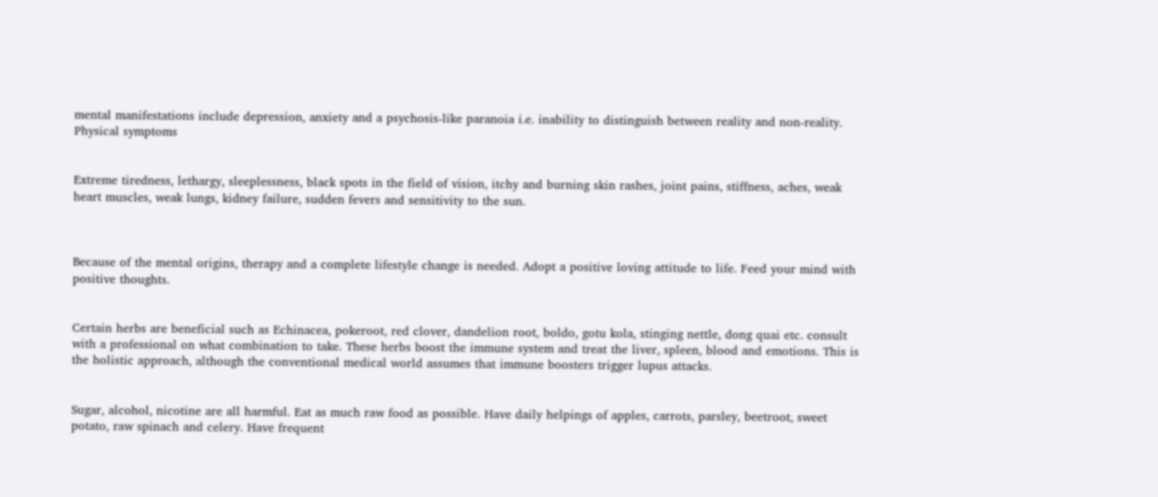mental manifestations include depression, anxiety and a psychosis-like paranoia i.e. inability to distinguish between reality and non-reality. Physical symptoms


Extreme tiredness, lethargy, sleeplessness, black spots in the field of vision, itchy and burning skin rashes, joint pains, stiffness, aches, weak heart muscles, weak lungs, kidney failure, sudden fevers and sensitivity to the sun.



Because of the mental origins, therapy and a complete lifestyle change is needed. Adopt a positive loving attitude to life. Feed your mind with positive thoughts.


Certain herbs are beneficial such as Echinacea, pokeroot, red clover, dandelion root, boldo, gotu kola, stinging nettle, dong quai etc. consult with a professional on what combination to take. These herbs boost the immune system and treat the liver, spleen, blood and emotions. This is the holistic approach, although the conventional medical world assumes that immune boosters trigger lupus attacks.


Sugar, alcohol, nicotine are all harmful. Eat as much raw food as possible. Have daily helpings of apples, carrots, parsley, beetroot, sweet potato, raw spinach and celery. Have frequent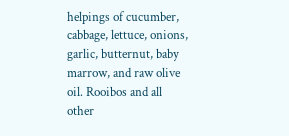helpings of cucumber, cabbage, lettuce, onions, garlic, butternut, baby marrow, and raw olive oil. Rooibos and all other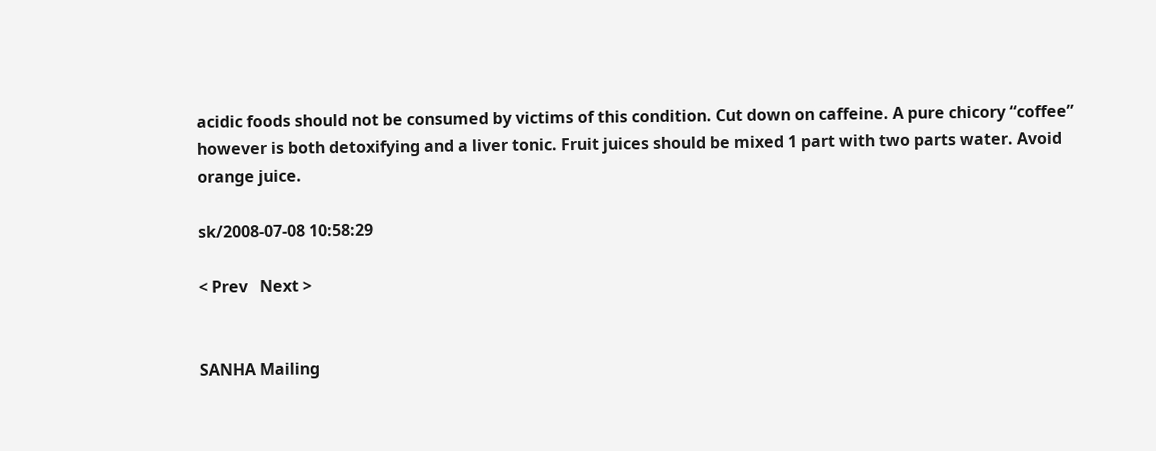acidic foods should not be consumed by victims of this condition. Cut down on caffeine. A pure chicory “coffee” however is both detoxifying and a liver tonic. Fruit juices should be mixed 1 part with two parts water. Avoid orange juice.

sk/2008-07-08 10:58:29

< Prev   Next >


SANHA Mailing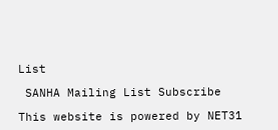List

 SANHA Mailing List Subscribe

This website is powered by NET31